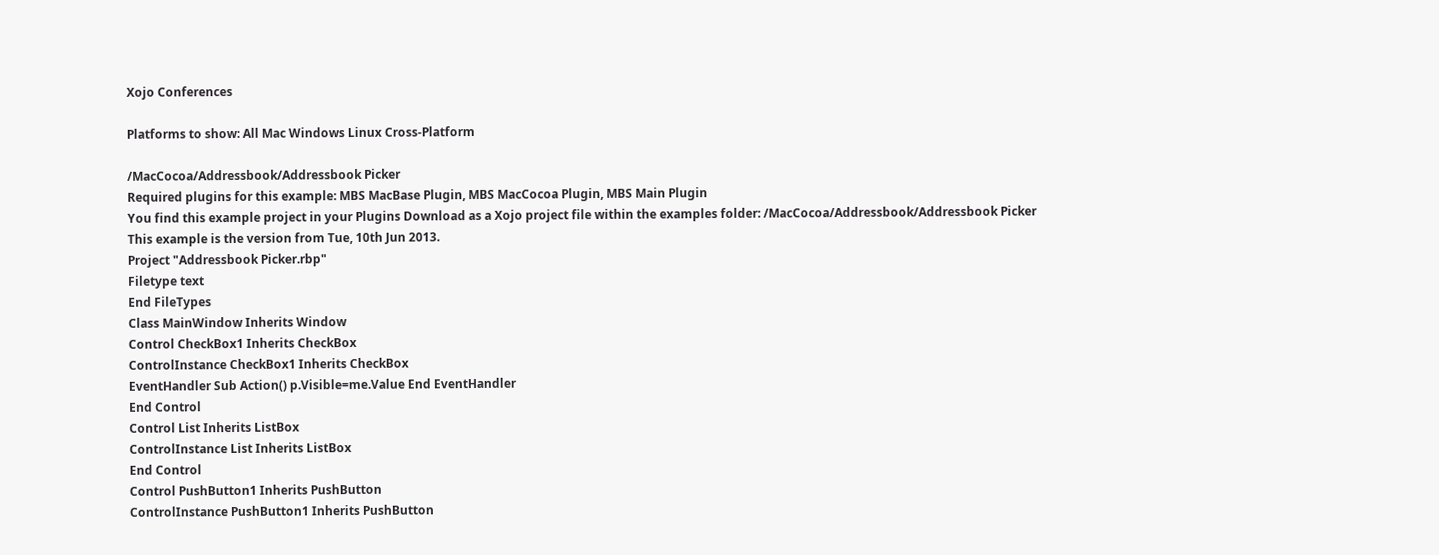Xojo Conferences

Platforms to show: All Mac Windows Linux Cross-Platform

/MacCocoa/Addressbook/Addressbook Picker
Required plugins for this example: MBS MacBase Plugin, MBS MacCocoa Plugin, MBS Main Plugin
You find this example project in your Plugins Download as a Xojo project file within the examples folder: /MacCocoa/Addressbook/Addressbook Picker
This example is the version from Tue, 10th Jun 2013.
Project "Addressbook Picker.rbp"
Filetype text
End FileTypes
Class MainWindow Inherits Window
Control CheckBox1 Inherits CheckBox
ControlInstance CheckBox1 Inherits CheckBox
EventHandler Sub Action() p.Visible=me.Value End EventHandler
End Control
Control List Inherits ListBox
ControlInstance List Inherits ListBox
End Control
Control PushButton1 Inherits PushButton
ControlInstance PushButton1 Inherits PushButton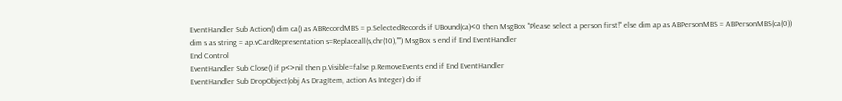EventHandler Sub Action() dim ca() as ABRecordMBS = p.SelectedRecords if UBound(ca)<0 then MsgBox "Please select a person first!" else dim ap as ABPersonMBS = ABPersonMBS(ca(0)) dim s as string = ap.vCardRepresentation s=Replaceall(s,chr(10),"") MsgBox s end if End EventHandler
End Control
EventHandler Sub Close() if p<>nil then p.Visible=false p.RemoveEvents end if End EventHandler
EventHandler Sub DropObject(obj As DragItem, action As Integer) do if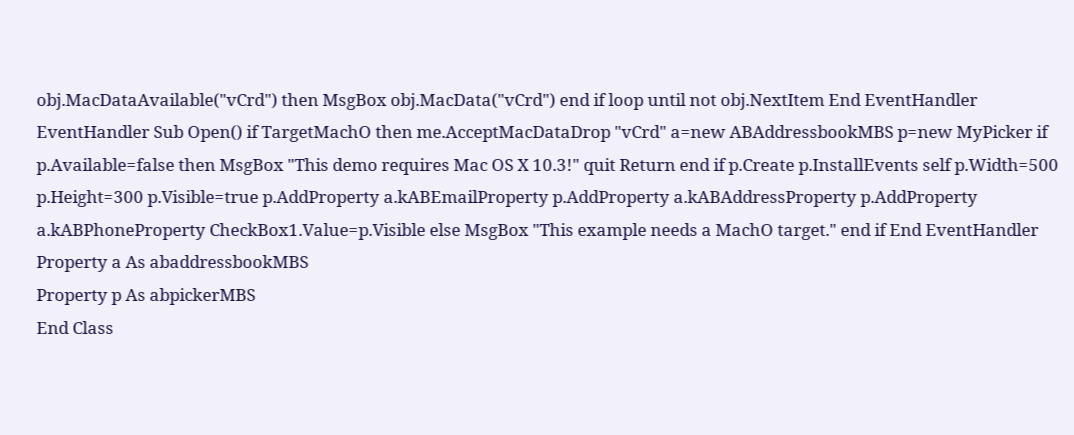obj.MacDataAvailable("vCrd") then MsgBox obj.MacData("vCrd") end if loop until not obj.NextItem End EventHandler
EventHandler Sub Open() if TargetMachO then me.AcceptMacDataDrop "vCrd" a=new ABAddressbookMBS p=new MyPicker if p.Available=false then MsgBox "This demo requires Mac OS X 10.3!" quit Return end if p.Create p.InstallEvents self p.Width=500 p.Height=300 p.Visible=true p.AddProperty a.kABEmailProperty p.AddProperty a.kABAddressProperty p.AddProperty a.kABPhoneProperty CheckBox1.Value=p.Visible else MsgBox "This example needs a MachO target." end if End EventHandler
Property a As abaddressbookMBS
Property p As abpickerMBS
End Class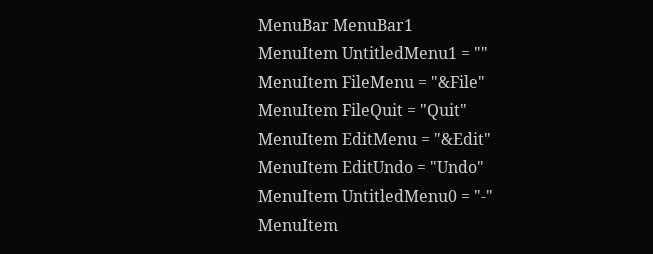MenuBar MenuBar1
MenuItem UntitledMenu1 = ""
MenuItem FileMenu = "&File"
MenuItem FileQuit = "Quit"
MenuItem EditMenu = "&Edit"
MenuItem EditUndo = "Undo"
MenuItem UntitledMenu0 = "-"
MenuItem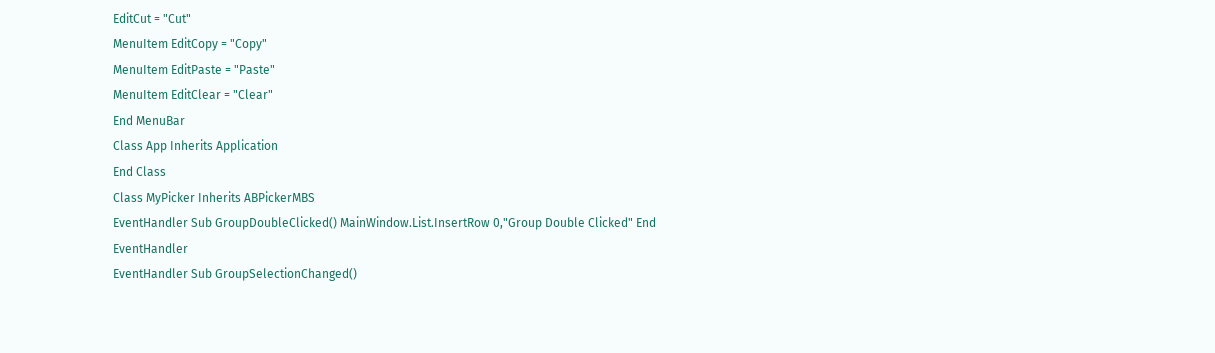EditCut = "Cut"
MenuItem EditCopy = "Copy"
MenuItem EditPaste = "Paste"
MenuItem EditClear = "Clear"
End MenuBar
Class App Inherits Application
End Class
Class MyPicker Inherits ABPickerMBS
EventHandler Sub GroupDoubleClicked() MainWindow.List.InsertRow 0,"Group Double Clicked" End EventHandler
EventHandler Sub GroupSelectionChanged()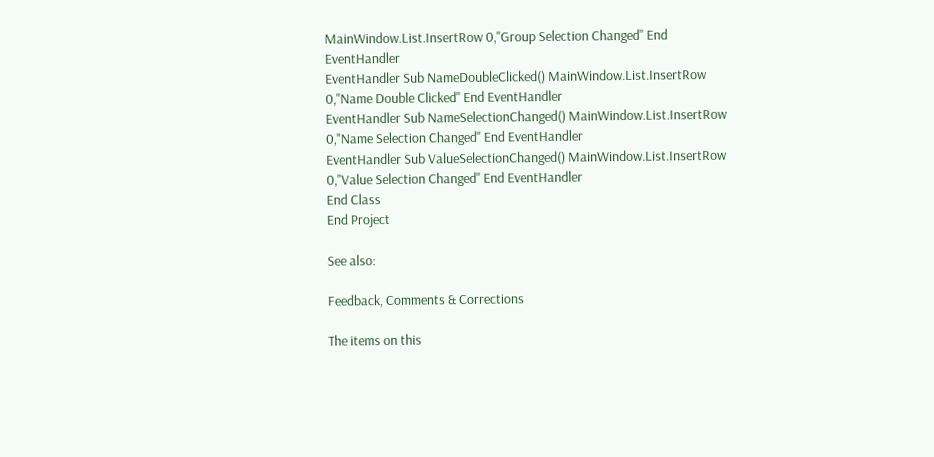MainWindow.List.InsertRow 0,"Group Selection Changed" End EventHandler
EventHandler Sub NameDoubleClicked() MainWindow.List.InsertRow 0,"Name Double Clicked" End EventHandler
EventHandler Sub NameSelectionChanged() MainWindow.List.InsertRow 0,"Name Selection Changed" End EventHandler
EventHandler Sub ValueSelectionChanged() MainWindow.List.InsertRow 0,"Value Selection Changed" End EventHandler
End Class
End Project

See also:

Feedback, Comments & Corrections

The items on this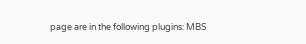page are in the following plugins: MBS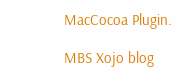MacCocoa Plugin.

MBS Xojo blog